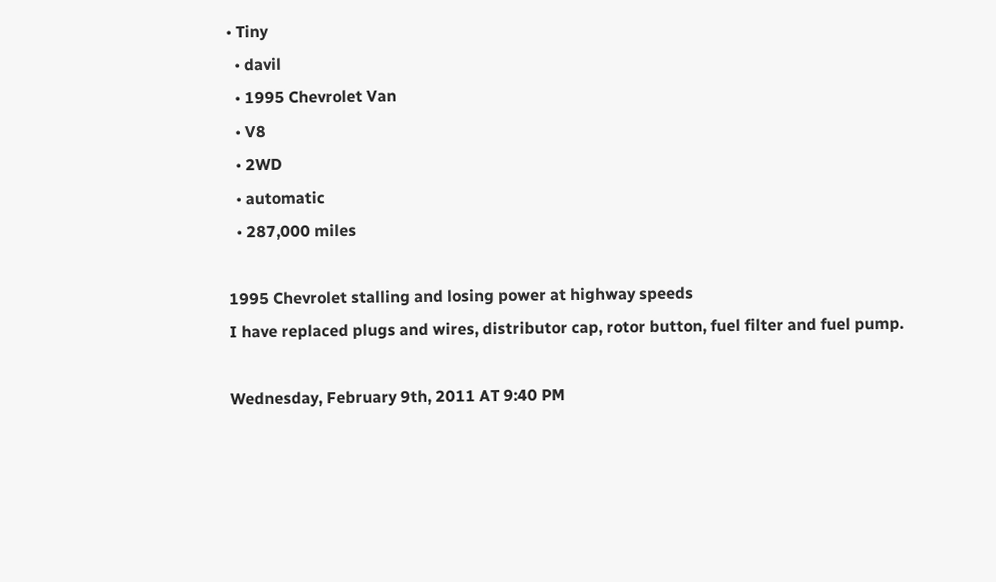• Tiny
  • davil
  • 1995 Chevrolet Van
  • V8
  • 2WD
  • automatic
  • 287,000 miles

1995 Chevrolet stalling and losing power at highway speeds
I have replaced plugs and wires, distributor cap, rotor button, fuel filter and fuel pump.

Wednesday, February 9th, 2011 AT 9:40 PM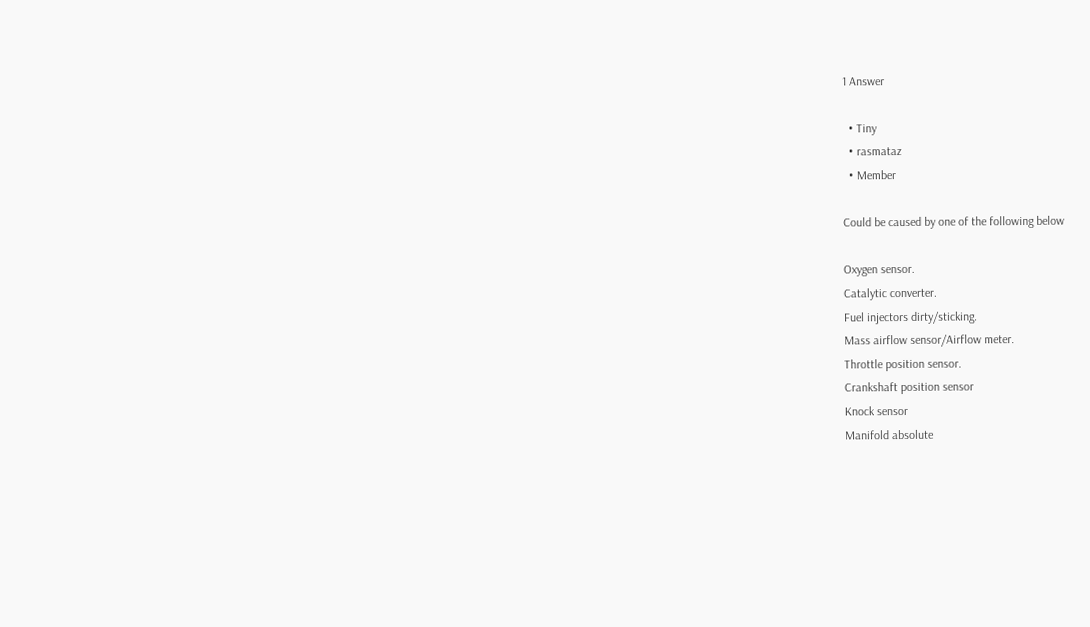1 Answer

  • Tiny
  • rasmataz
  • Member

Could be caused by one of the following below

Oxygen sensor.
Catalytic converter.
Fuel injectors dirty/sticking.
Mass airflow sensor/Airflow meter.
Throttle position sensor.
Crankshaft position sensor
Knock sensor
Manifold absolute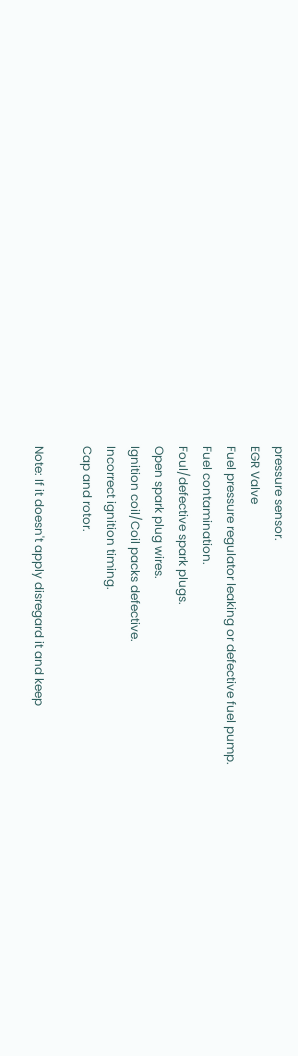pressure sensor.
EGR Valve
Fuel pressure regulator leaking or defective fuel pump.
Fuel contamination.
Foul/defective spark plugs.
Open spark plug wires.
Ignition coil/Coil packs defective.
Incorrect ignition timing.
Cap and rotor.

Note: If it doesn't apply disregard it and keep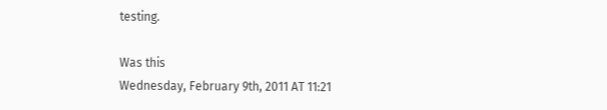testing.

Was this
Wednesday, February 9th, 2011 AT 11:21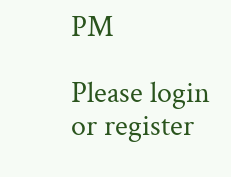PM

Please login or register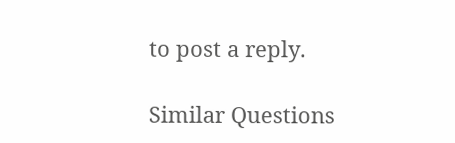to post a reply.

Similar Questions